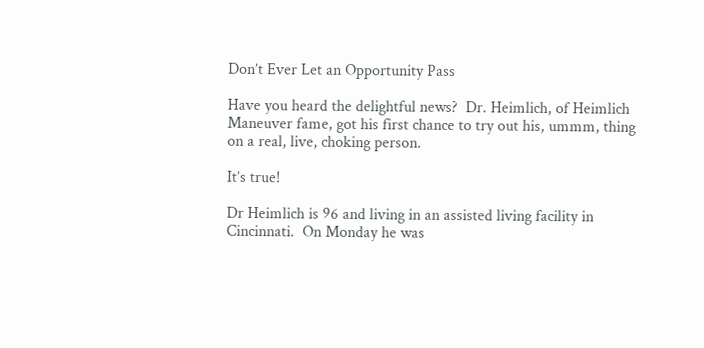Don’t Ever Let an Opportunity Pass

Have you heard the delightful news?  Dr. Heimlich, of Heimlich Maneuver fame, got his first chance to try out his, ummm, thing on a real, live, choking person.

It’s true!

Dr Heimlich is 96 and living in an assisted living facility in Cincinnati.  On Monday he was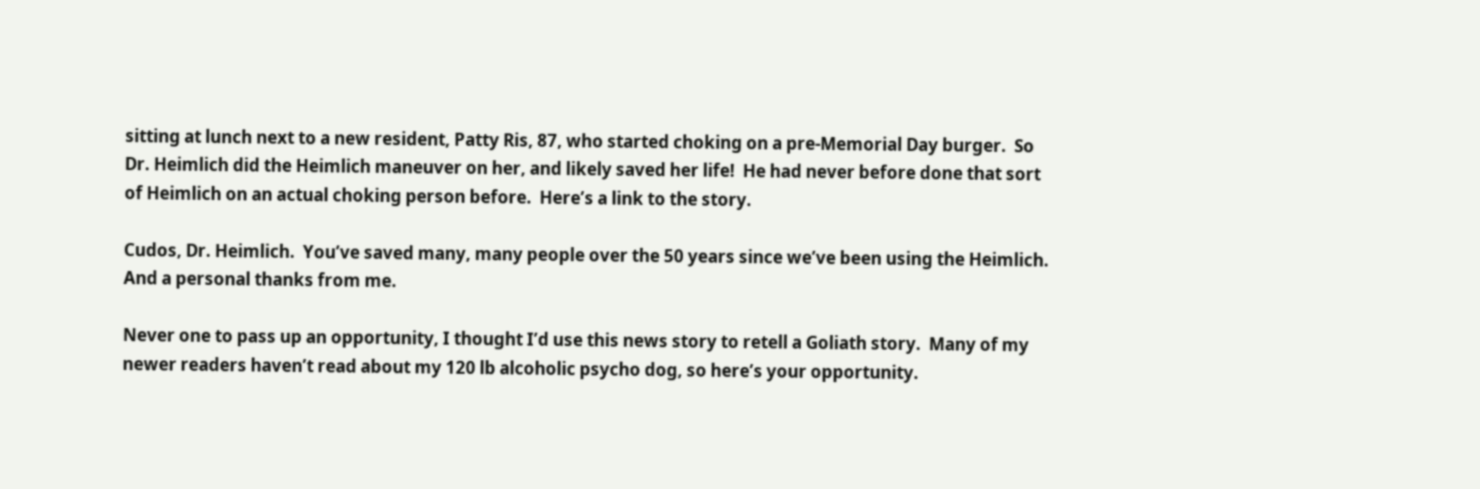sitting at lunch next to a new resident, Patty Ris, 87, who started choking on a pre-Memorial Day burger.  So Dr. Heimlich did the Heimlich maneuver on her, and likely saved her life!  He had never before done that sort of Heimlich on an actual choking person before.  Here’s a link to the story.

Cudos, Dr. Heimlich.  You’ve saved many, many people over the 50 years since we’ve been using the Heimlich.  And a personal thanks from me.

Never one to pass up an opportunity, I thought I’d use this news story to retell a Goliath story.  Many of my newer readers haven’t read about my 120 lb alcoholic psycho dog, so here’s your opportunity.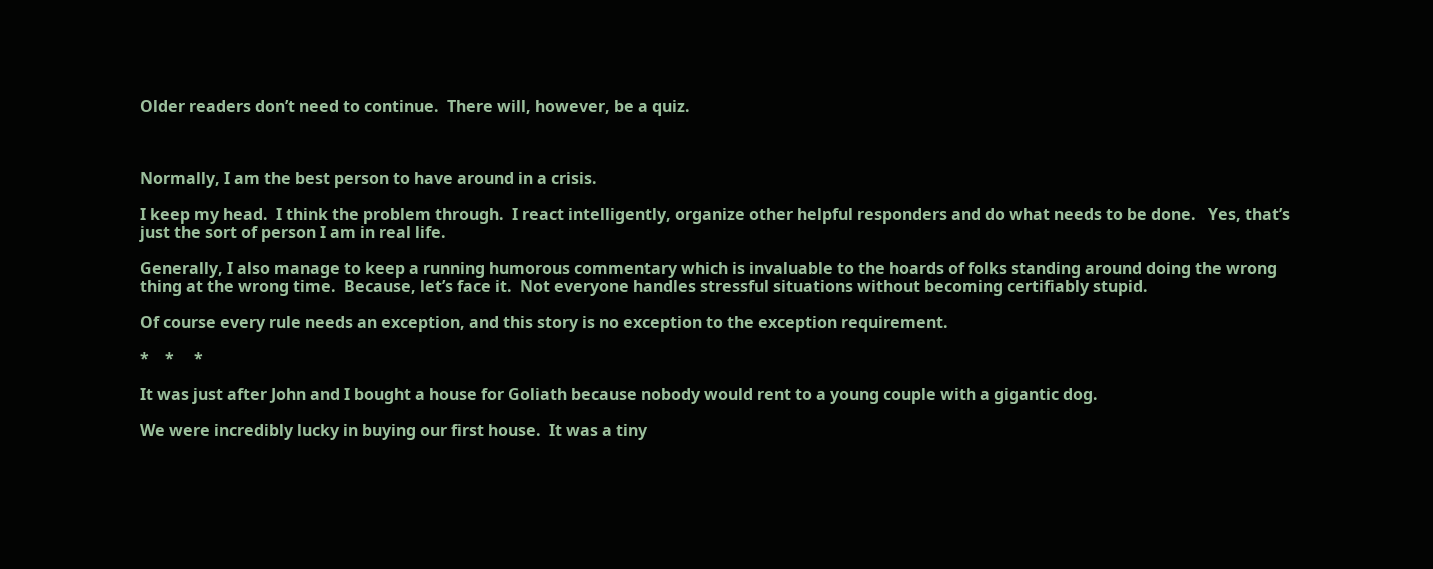Older readers don’t need to continue.  There will, however, be a quiz.



Normally, I am the best person to have around in a crisis.

I keep my head.  I think the problem through.  I react intelligently, organize other helpful responders and do what needs to be done.   Yes, that’s just the sort of person I am in real life.

Generally, I also manage to keep a running humorous commentary which is invaluable to the hoards of folks standing around doing the wrong thing at the wrong time.  Because, let’s face it.  Not everyone handles stressful situations without becoming certifiably stupid.

Of course every rule needs an exception, and this story is no exception to the exception requirement.

*    *     *

It was just after John and I bought a house for Goliath because nobody would rent to a young couple with a gigantic dog.

We were incredibly lucky in buying our first house.  It was a tiny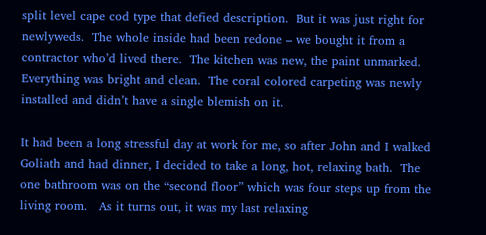split level cape cod type that defied description.  But it was just right for newlyweds.  The whole inside had been redone – we bought it from a contractor who’d lived there.  The kitchen was new, the paint unmarked.  Everything was bright and clean.  The coral colored carpeting was newly installed and didn’t have a single blemish on it.

It had been a long stressful day at work for me, so after John and I walked Goliath and had dinner, I decided to take a long, hot, relaxing bath.  The one bathroom was on the “second floor” which was four steps up from the living room.   As it turns out, it was my last relaxing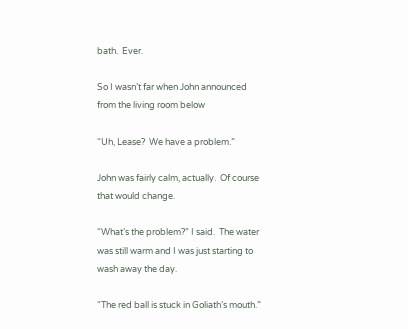bath.  Ever.

So I wasn’t far when John announced from the living room below

“Uh, Lease?  We have a problem.”

John was fairly calm, actually.  Of course that would change.

“What’s the problem?” I said.  The water was still warm and I was just starting to wash away the day.

“The red ball is stuck in Goliath’s mouth.”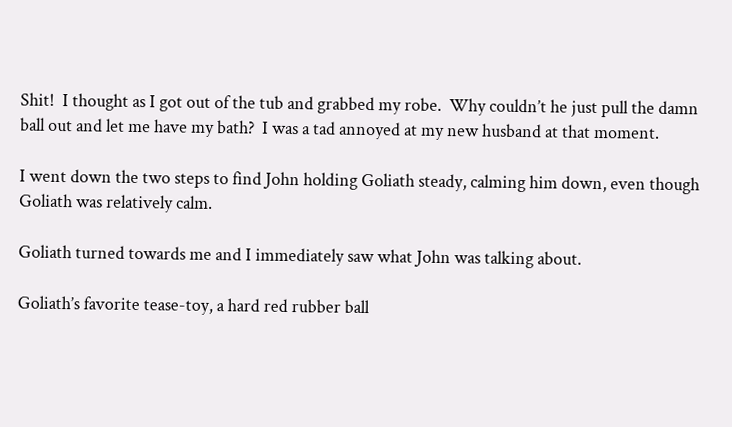Shit!  I thought as I got out of the tub and grabbed my robe.  Why couldn’t he just pull the damn ball out and let me have my bath?  I was a tad annoyed at my new husband at that moment.

I went down the two steps to find John holding Goliath steady, calming him down, even though Goliath was relatively calm.

Goliath turned towards me and I immediately saw what John was talking about.

Goliath’s favorite tease-toy, a hard red rubber ball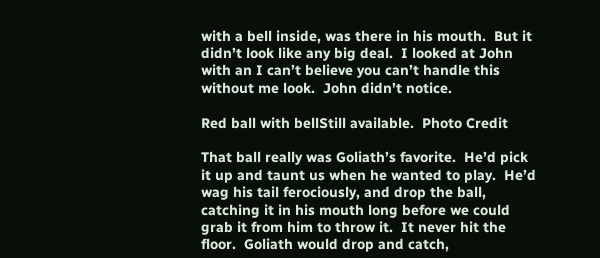with a bell inside, was there in his mouth.  But it didn’t look like any big deal.  I looked at John with an I can’t believe you can’t handle this without me look.  John didn’t notice.

Red ball with bellStill available.  Photo Credit

That ball really was Goliath’s favorite.  He’d pick it up and taunt us when he wanted to play.  He’d wag his tail ferociously, and drop the ball, catching it in his mouth long before we could grab it from him to throw it.  It never hit the floor.  Goliath would drop and catch,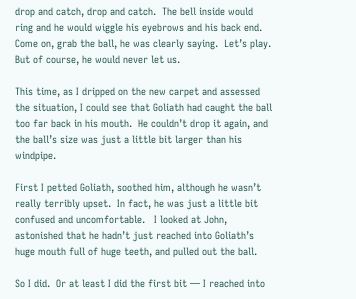drop and catch, drop and catch.  The bell inside would ring and he would wiggle his eyebrows and his back end.  Come on, grab the ball, he was clearly saying.  Let’s play.  But of course, he would never let us.

This time, as I dripped on the new carpet and assessed the situation, I could see that Goliath had caught the ball too far back in his mouth.  He couldn’t drop it again, and the ball’s size was just a little bit larger than his windpipe.

First I petted Goliath, soothed him, although he wasn’t really terribly upset.  In fact, he was just a little bit confused and uncomfortable.   I looked at John, astonished that he hadn’t just reached into Goliath’s huge mouth full of huge teeth, and pulled out the ball.

So I did.  Or at least I did the first bit — I reached into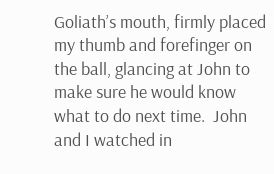Goliath’s mouth, firmly placed my thumb and forefinger on the ball, glancing at John to make sure he would know what to do next time.  John and I watched in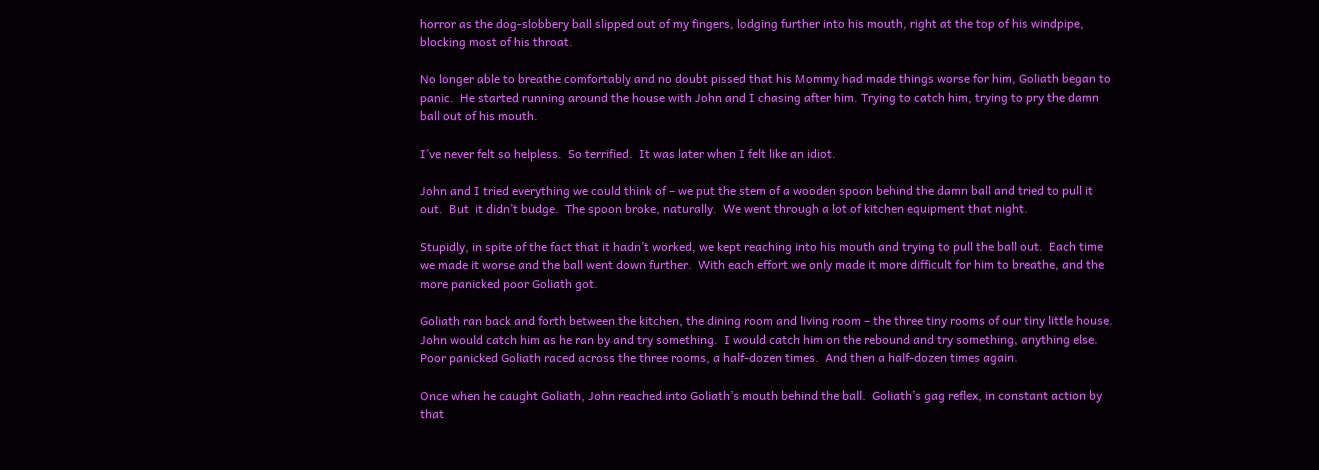horror as the dog-slobbery ball slipped out of my fingers, lodging further into his mouth, right at the top of his windpipe, blocking most of his throat.

No longer able to breathe comfortably and no doubt pissed that his Mommy had made things worse for him, Goliath began to panic.  He started running around the house with John and I chasing after him. Trying to catch him, trying to pry the damn ball out of his mouth.

I’ve never felt so helpless.  So terrified.  It was later when I felt like an idiot.

John and I tried everything we could think of – we put the stem of a wooden spoon behind the damn ball and tried to pull it out.  But  it didn’t budge.  The spoon broke, naturally.  We went through a lot of kitchen equipment that night.

Stupidly, in spite of the fact that it hadn’t worked, we kept reaching into his mouth and trying to pull the ball out.  Each time we made it worse and the ball went down further.  With each effort we only made it more difficult for him to breathe, and the more panicked poor Goliath got.

Goliath ran back and forth between the kitchen, the dining room and living room – the three tiny rooms of our tiny little house.  John would catch him as he ran by and try something.  I would catch him on the rebound and try something, anything else.  Poor panicked Goliath raced across the three rooms, a half-dozen times.  And then a half-dozen times again.

Once when he caught Goliath, John reached into Goliath’s mouth behind the ball.  Goliath’s gag reflex, in constant action by that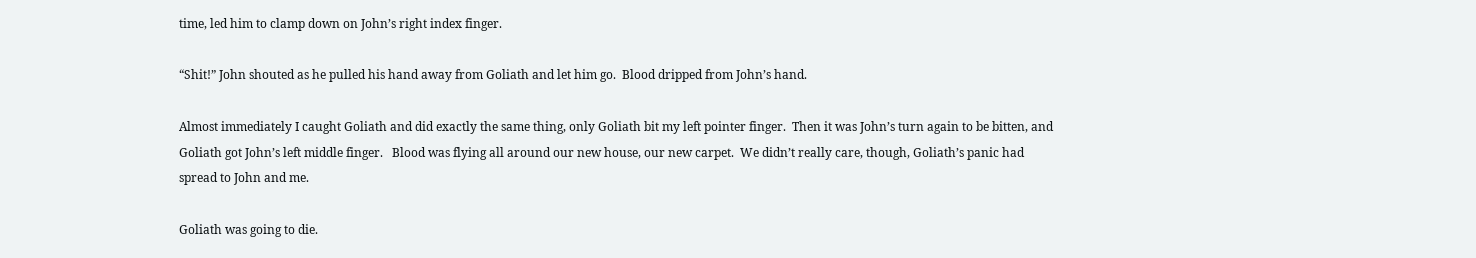time, led him to clamp down on John’s right index finger.

“Shit!” John shouted as he pulled his hand away from Goliath and let him go.  Blood dripped from John’s hand.

Almost immediately I caught Goliath and did exactly the same thing, only Goliath bit my left pointer finger.  Then it was John’s turn again to be bitten, and Goliath got John’s left middle finger.   Blood was flying all around our new house, our new carpet.  We didn’t really care, though, Goliath’s panic had spread to John and me.

Goliath was going to die.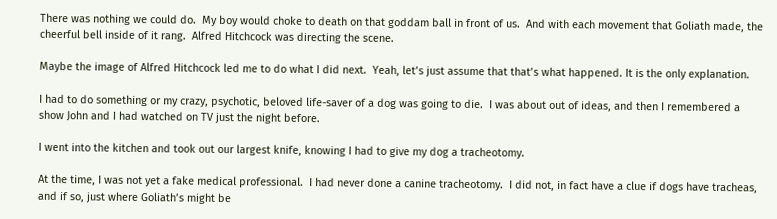There was nothing we could do.  My boy would choke to death on that goddam ball in front of us.  And with each movement that Goliath made, the cheerful bell inside of it rang.  Alfred Hitchcock was directing the scene.

Maybe the image of Alfred Hitchcock led me to do what I did next.  Yeah, let’s just assume that that’s what happened. It is the only explanation.

I had to do something or my crazy, psychotic, beloved life-saver of a dog was going to die.  I was about out of ideas, and then I remembered a show John and I had watched on TV just the night before.

I went into the kitchen and took out our largest knife, knowing I had to give my dog a tracheotomy.

At the time, I was not yet a fake medical professional.  I had never done a canine tracheotomy.  I did not, in fact have a clue if dogs have tracheas, and if so, just where Goliath’s might be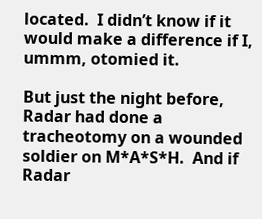located.  I didn’t know if it would make a difference if I, ummm, otomied it.

But just the night before, Radar had done a tracheotomy on a wounded soldier on M*A*S*H.  And if Radar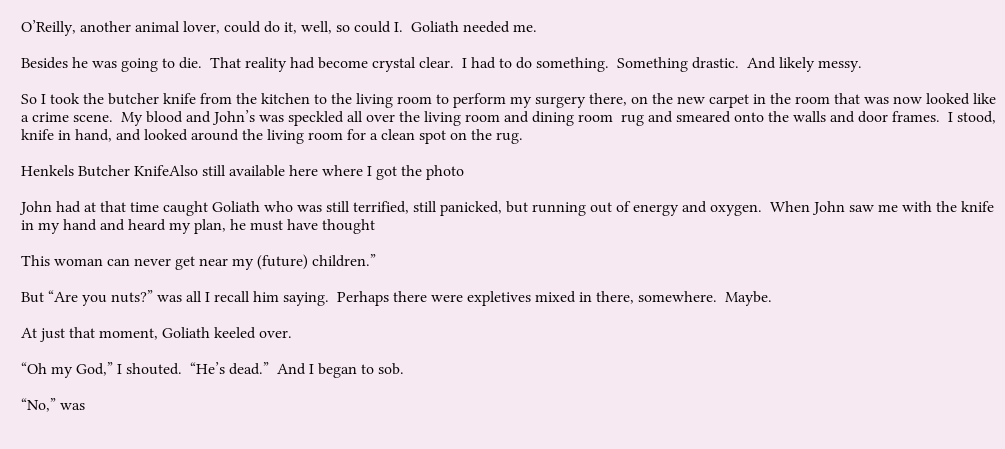O’Reilly, another animal lover, could do it, well, so could I.  Goliath needed me.

Besides he was going to die.  That reality had become crystal clear.  I had to do something.  Something drastic.  And likely messy.

So I took the butcher knife from the kitchen to the living room to perform my surgery there, on the new carpet in the room that was now looked like a crime scene.  My blood and John’s was speckled all over the living room and dining room  rug and smeared onto the walls and door frames.  I stood, knife in hand, and looked around the living room for a clean spot on the rug.

Henkels Butcher KnifeAlso still available here where I got the photo

John had at that time caught Goliath who was still terrified, still panicked, but running out of energy and oxygen.  When John saw me with the knife in my hand and heard my plan, he must have thought

This woman can never get near my (future) children.”

But “Are you nuts?” was all I recall him saying.  Perhaps there were expletives mixed in there, somewhere.  Maybe.

At just that moment, Goliath keeled over.

“Oh my God,” I shouted.  “He’s dead.”  And I began to sob.

“No,” was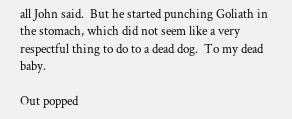all John said.  But he started punching Goliath in the stomach, which did not seem like a very respectful thing to do to a dead dog.  To my dead baby.

Out popped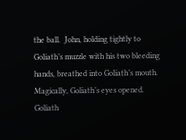the ball.  John, holding tightly to Goliath’s muzzle with his two bleeding hands, breathed into Goliath’s mouth.   Magically, Goliath’s eyes opened.  Goliath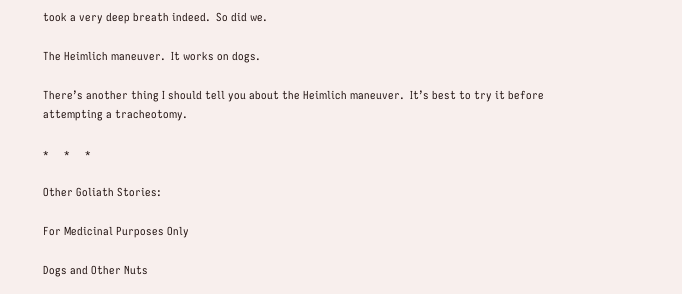took a very deep breath indeed.  So did we.

The Heimlich maneuver.  It works on dogs.

There’s another thing I should tell you about the Heimlich maneuver.  It’s best to try it before attempting a tracheotomy.

*     *     *

Other Goliath Stories:

For Medicinal Purposes Only

Dogs and Other Nuts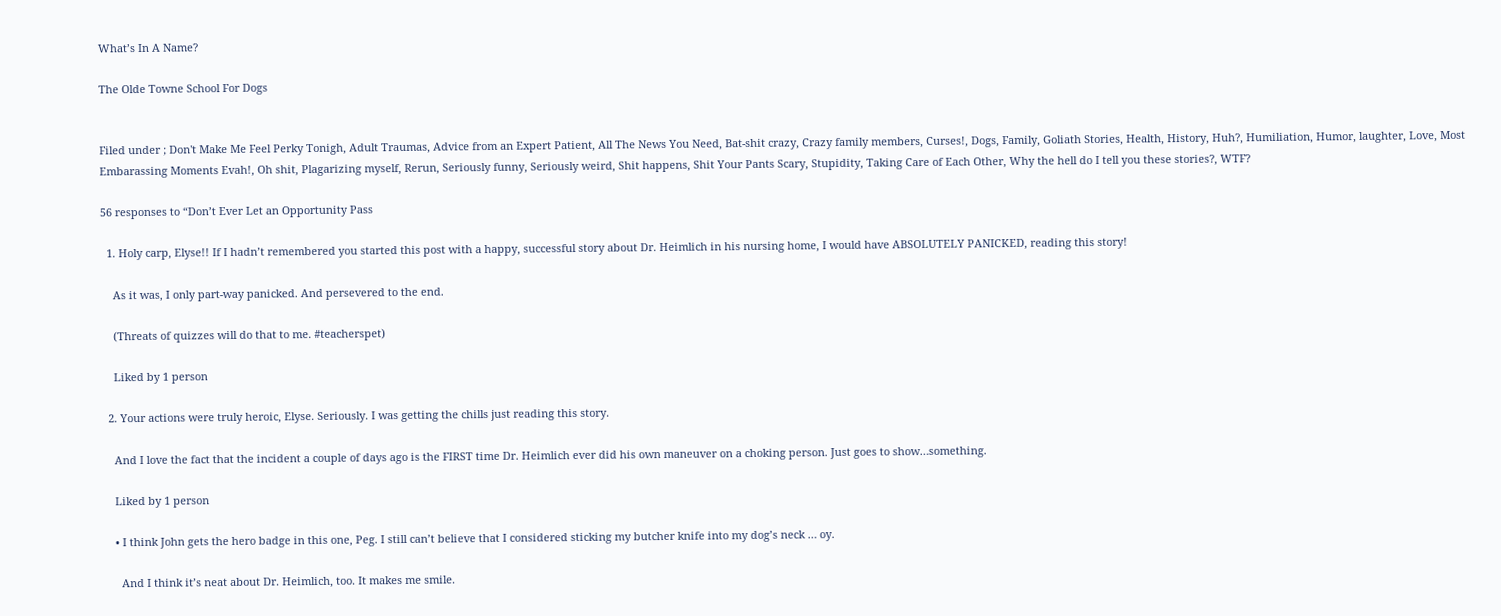What’s In A Name?

The Olde Towne School For Dogs


Filed under ; Don't Make Me Feel Perky Tonigh, Adult Traumas, Advice from an Expert Patient, All The News You Need, Bat-shit crazy, Crazy family members, Curses!, Dogs, Family, Goliath Stories, Health, History, Huh?, Humiliation, Humor, laughter, Love, Most Embarassing Moments Evah!, Oh shit, Plagarizing myself, Rerun, Seriously funny, Seriously weird, Shit happens, Shit Your Pants Scary, Stupidity, Taking Care of Each Other, Why the hell do I tell you these stories?, WTF?

56 responses to “Don’t Ever Let an Opportunity Pass

  1. Holy carp, Elyse!! If I hadn’t remembered you started this post with a happy, successful story about Dr. Heimlich in his nursing home, I would have ABSOLUTELY PANICKED, reading this story!

    As it was, I only part-way panicked. And persevered to the end.

    (Threats of quizzes will do that to me. #teacherspet)

    Liked by 1 person

  2. Your actions were truly heroic, Elyse. Seriously. I was getting the chills just reading this story.

    And I love the fact that the incident a couple of days ago is the FIRST time Dr. Heimlich ever did his own maneuver on a choking person. Just goes to show…something.

    Liked by 1 person

    • I think John gets the hero badge in this one, Peg. I still can’t believe that I considered sticking my butcher knife into my dog’s neck … oy.

      And I think it’s neat about Dr. Heimlich, too. It makes me smile.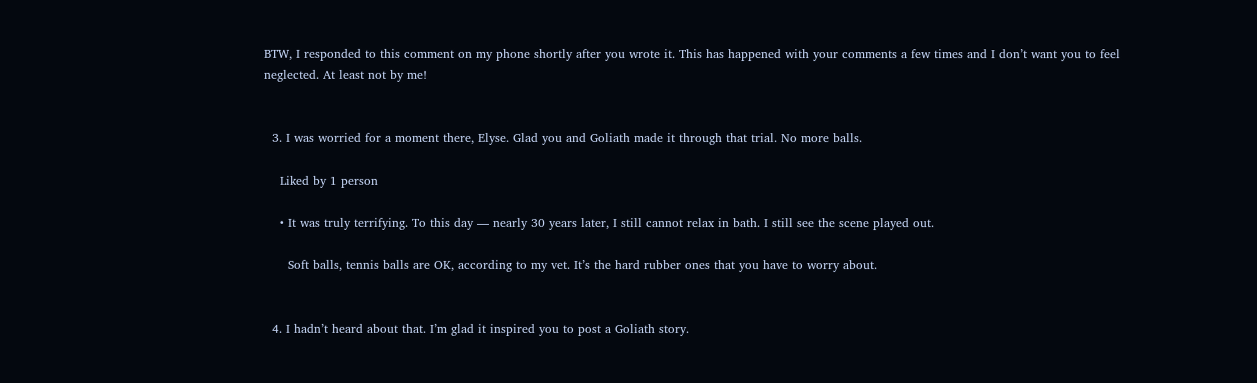BTW, I responded to this comment on my phone shortly after you wrote it. This has happened with your comments a few times and I don’t want you to feel neglected. At least not by me!


  3. I was worried for a moment there, Elyse. Glad you and Goliath made it through that trial. No more balls.

    Liked by 1 person

    • It was truly terrifying. To this day — nearly 30 years later, I still cannot relax in bath. I still see the scene played out.

      Soft balls, tennis balls are OK, according to my vet. It’s the hard rubber ones that you have to worry about.


  4. I hadn’t heard about that. I’m glad it inspired you to post a Goliath story.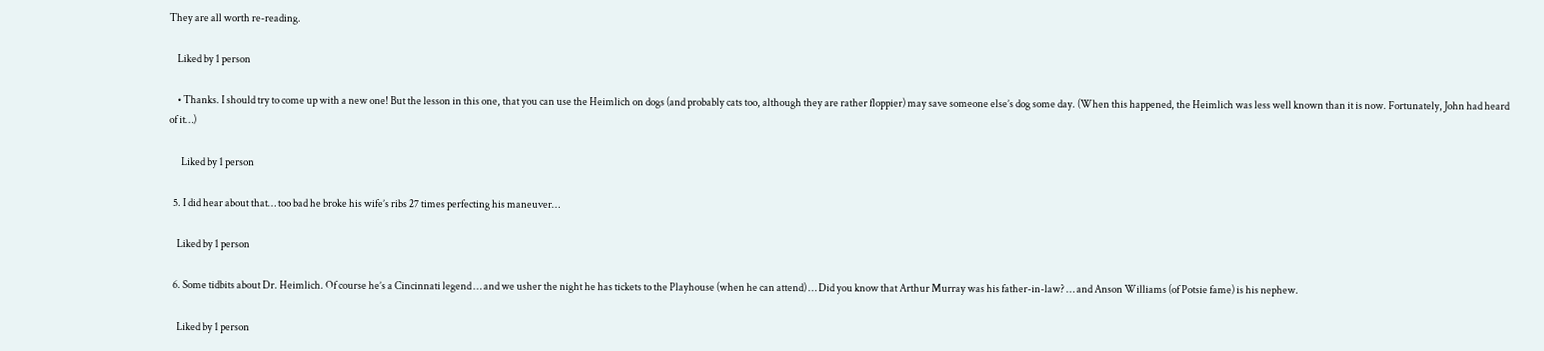They are all worth re-reading.

    Liked by 1 person

    • Thanks. I should try to come up with a new one! But the lesson in this one, that you can use the Heimlich on dogs (and probably cats too, although they are rather floppier) may save someone else’s dog some day. (When this happened, the Heimlich was less well known than it is now. Fortunately, John had heard of it…)

      Liked by 1 person

  5. I did hear about that… too bad he broke his wife’s ribs 27 times perfecting his maneuver…

    Liked by 1 person

  6. Some tidbits about Dr. Heimlich. Of course he’s a Cincinnati legend … and we usher the night he has tickets to the Playhouse (when he can attend) … Did you know that Arthur Murray was his father-in-law? … and Anson Williams (of Potsie fame) is his nephew.

    Liked by 1 person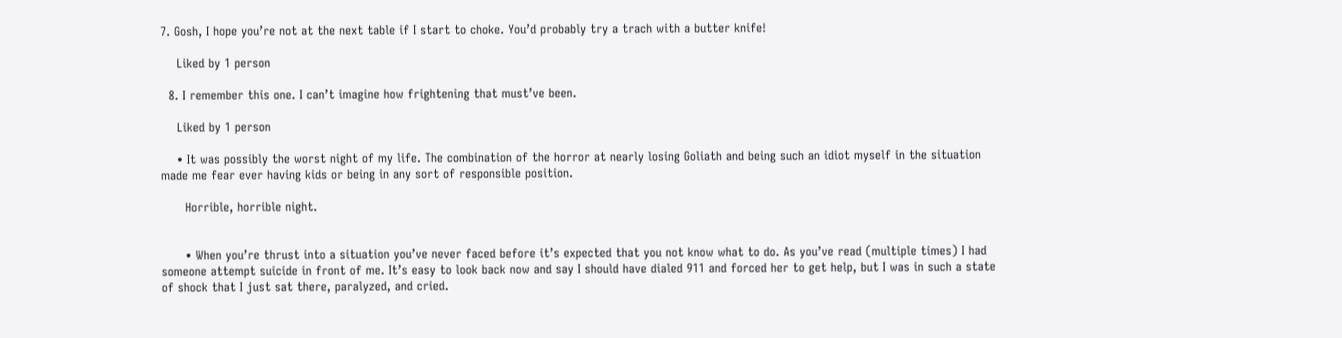7. Gosh, I hope you’re not at the next table if I start to choke. You’d probably try a trach with a butter knife!

    Liked by 1 person

  8. I remember this one. I can’t imagine how frightening that must’ve been.

    Liked by 1 person

    • It was possibly the worst night of my life. The combination of the horror at nearly losing Goliath and being such an idiot myself in the situation made me fear ever having kids or being in any sort of responsible position.

      Horrible, horrible night.


      • When you’re thrust into a situation you’ve never faced before it’s expected that you not know what to do. As you’ve read (multiple times) I had someone attempt suicide in front of me. It’s easy to look back now and say I should have dialed 911 and forced her to get help, but I was in such a state of shock that I just sat there, paralyzed, and cried.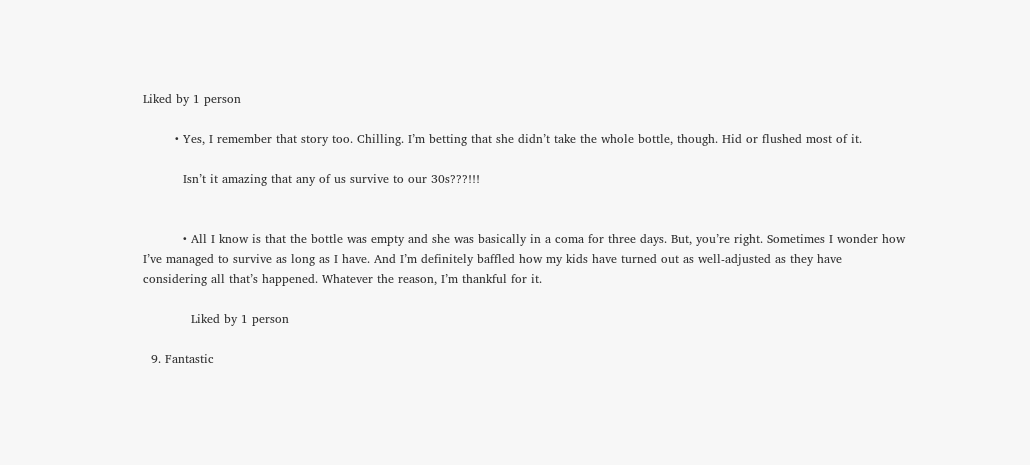Liked by 1 person

        • Yes, I remember that story too. Chilling. I’m betting that she didn’t take the whole bottle, though. Hid or flushed most of it.

          Isn’t it amazing that any of us survive to our 30s???!!!


          • All I know is that the bottle was empty and she was basically in a coma for three days. But, you’re right. Sometimes I wonder how I’ve managed to survive as long as I have. And I’m definitely baffled how my kids have turned out as well-adjusted as they have considering all that’s happened. Whatever the reason, I’m thankful for it.

            Liked by 1 person

  9. Fantastic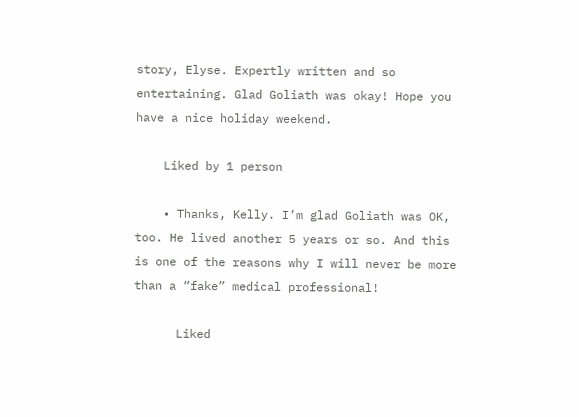story, Elyse. Expertly written and so entertaining. Glad Goliath was okay! Hope you have a nice holiday weekend.

    Liked by 1 person

    • Thanks, Kelly. I’m glad Goliath was OK, too. He lived another 5 years or so. And this is one of the reasons why I will never be more than a “fake” medical professional!

      Liked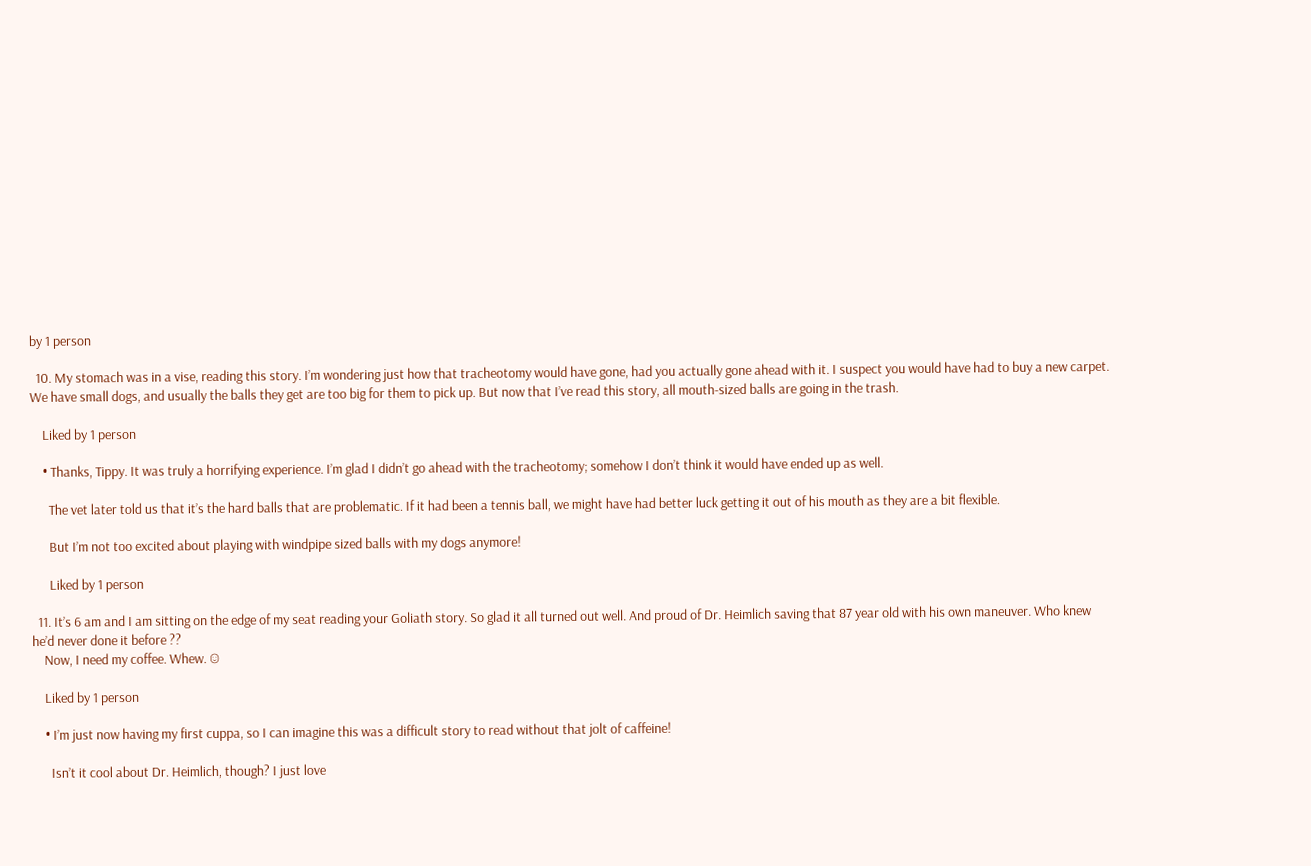by 1 person

  10. My stomach was in a vise, reading this story. I’m wondering just how that tracheotomy would have gone, had you actually gone ahead with it. I suspect you would have had to buy a new carpet. We have small dogs, and usually the balls they get are too big for them to pick up. But now that I’ve read this story, all mouth-sized balls are going in the trash.

    Liked by 1 person

    • Thanks, Tippy. It was truly a horrifying experience. I’m glad I didn’t go ahead with the tracheotomy; somehow I don’t think it would have ended up as well.

      The vet later told us that it’s the hard balls that are problematic. If it had been a tennis ball, we might have had better luck getting it out of his mouth as they are a bit flexible.

      But I’m not too excited about playing with windpipe sized balls with my dogs anymore!

      Liked by 1 person

  11. It’s 6 am and I am sitting on the edge of my seat reading your Goliath story. So glad it all turned out well. And proud of Dr. Heimlich saving that 87 year old with his own maneuver. Who knew he’d never done it before ??
    Now, I need my coffee. Whew. ☺

    Liked by 1 person

    • I’m just now having my first cuppa, so I can imagine this was a difficult story to read without that jolt of caffeine!

      Isn’t it cool about Dr. Heimlich, though? I just love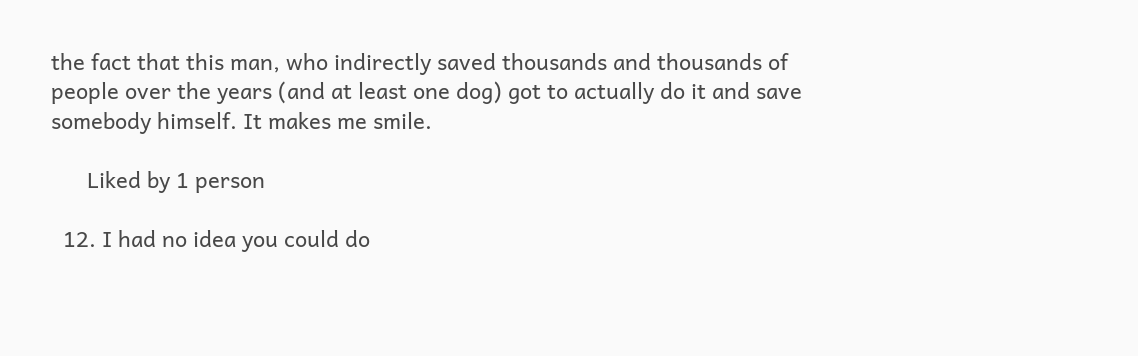the fact that this man, who indirectly saved thousands and thousands of people over the years (and at least one dog) got to actually do it and save somebody himself. It makes me smile.

      Liked by 1 person

  12. I had no idea you could do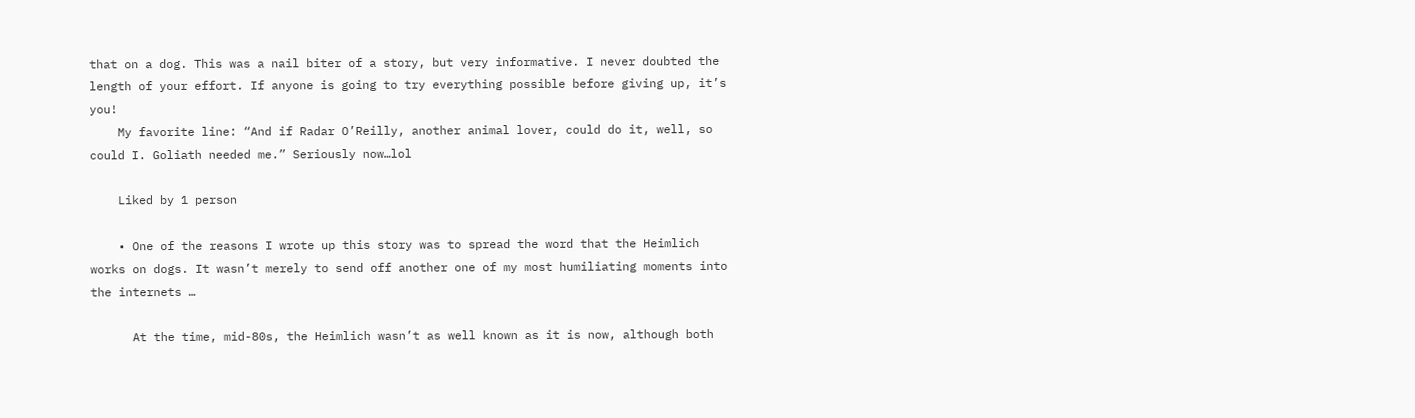that on a dog. This was a nail biter of a story, but very informative. I never doubted the length of your effort. If anyone is going to try everything possible before giving up, it’s you!
    My favorite line: “And if Radar O’Reilly, another animal lover, could do it, well, so could I. Goliath needed me.” Seriously now…lol

    Liked by 1 person

    • One of the reasons I wrote up this story was to spread the word that the Heimlich works on dogs. It wasn’t merely to send off another one of my most humiliating moments into the internets …

      At the time, mid-80s, the Heimlich wasn’t as well known as it is now, although both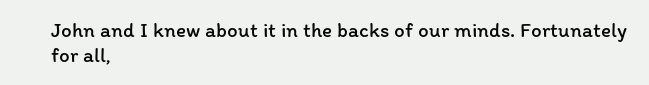John and I knew about it in the backs of our minds. Fortunately for all,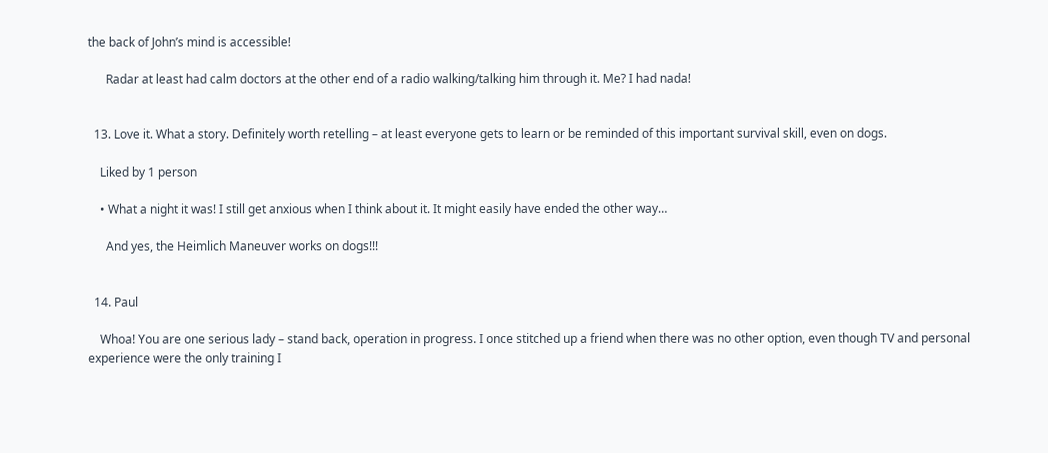the back of John’s mind is accessible!

      Radar at least had calm doctors at the other end of a radio walking/talking him through it. Me? I had nada!


  13. Love it. What a story. Definitely worth retelling – at least everyone gets to learn or be reminded of this important survival skill, even on dogs.

    Liked by 1 person

    • What a night it was! I still get anxious when I think about it. It might easily have ended the other way…

      And yes, the Heimlich Maneuver works on dogs!!!


  14. Paul

    Whoa! You are one serious lady – stand back, operation in progress. I once stitched up a friend when there was no other option, even though TV and personal experience were the only training I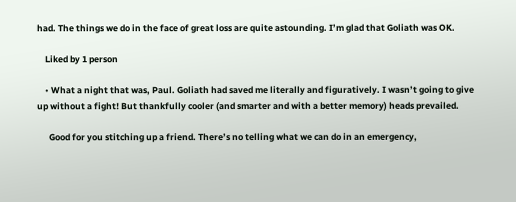had. The things we do in the face of great loss are quite astounding. I’m glad that Goliath was OK.

    Liked by 1 person

    • What a night that was, Paul. Goliath had saved me literally and figuratively. I wasn’t going to give up without a fight! But thankfully cooler (and smarter and with a better memory) heads prevailed.

      Good for you stitching up a friend. There’s no telling what we can do in an emergency,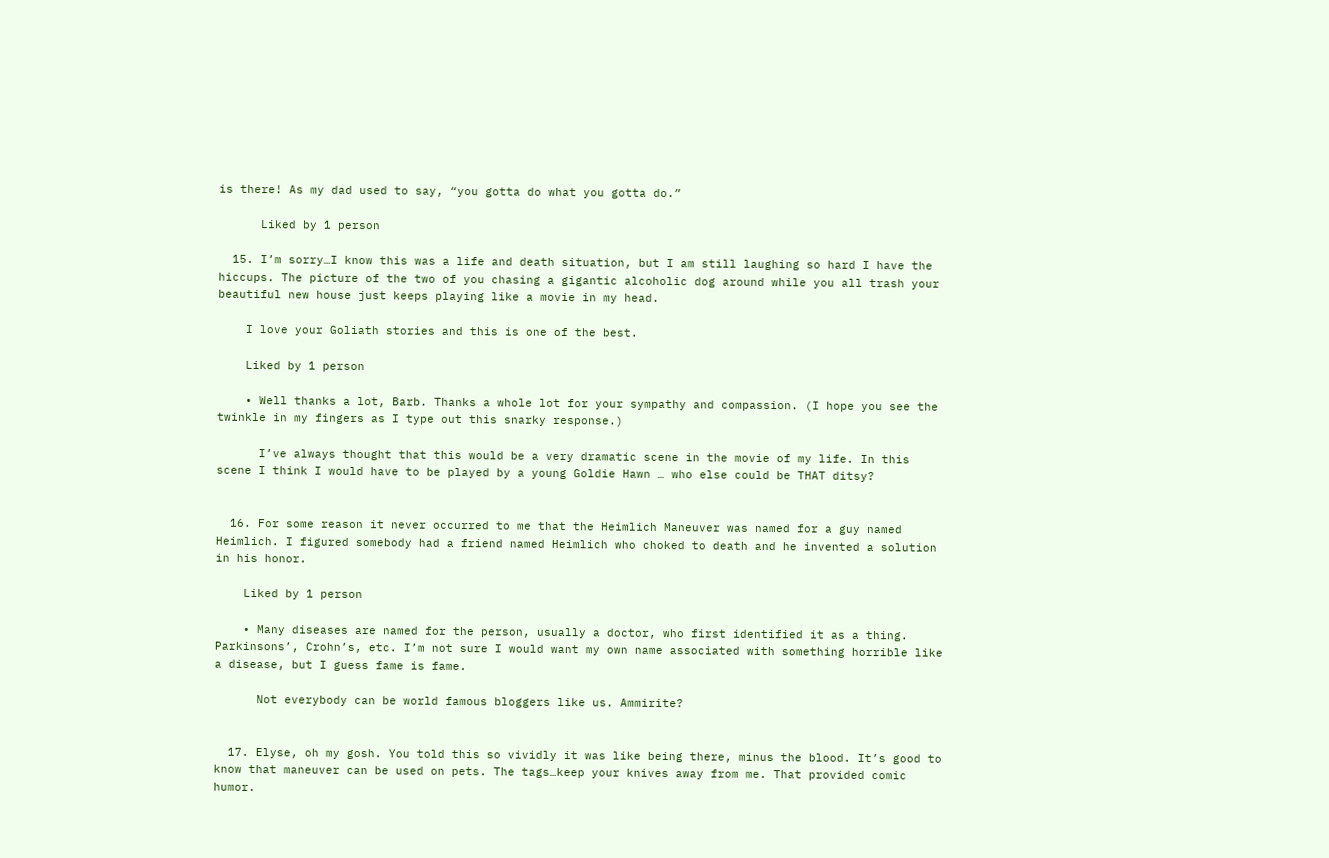is there! As my dad used to say, “you gotta do what you gotta do.”

      Liked by 1 person

  15. I’m sorry…I know this was a life and death situation, but I am still laughing so hard I have the hiccups. The picture of the two of you chasing a gigantic alcoholic dog around while you all trash your beautiful new house just keeps playing like a movie in my head.

    I love your Goliath stories and this is one of the best.

    Liked by 1 person

    • Well thanks a lot, Barb. Thanks a whole lot for your sympathy and compassion. (I hope you see the twinkle in my fingers as I type out this snarky response.)

      I’ve always thought that this would be a very dramatic scene in the movie of my life. In this scene I think I would have to be played by a young Goldie Hawn … who else could be THAT ditsy?


  16. For some reason it never occurred to me that the Heimlich Maneuver was named for a guy named Heimlich. I figured somebody had a friend named Heimlich who choked to death and he invented a solution in his honor.

    Liked by 1 person

    • Many diseases are named for the person, usually a doctor, who first identified it as a thing. Parkinsons’, Crohn’s, etc. I’m not sure I would want my own name associated with something horrible like a disease, but I guess fame is fame.

      Not everybody can be world famous bloggers like us. Ammirite?


  17. Elyse, oh my gosh. You told this so vividly it was like being there, minus the blood. It’s good to know that maneuver can be used on pets. The tags…keep your knives away from me. That provided comic humor.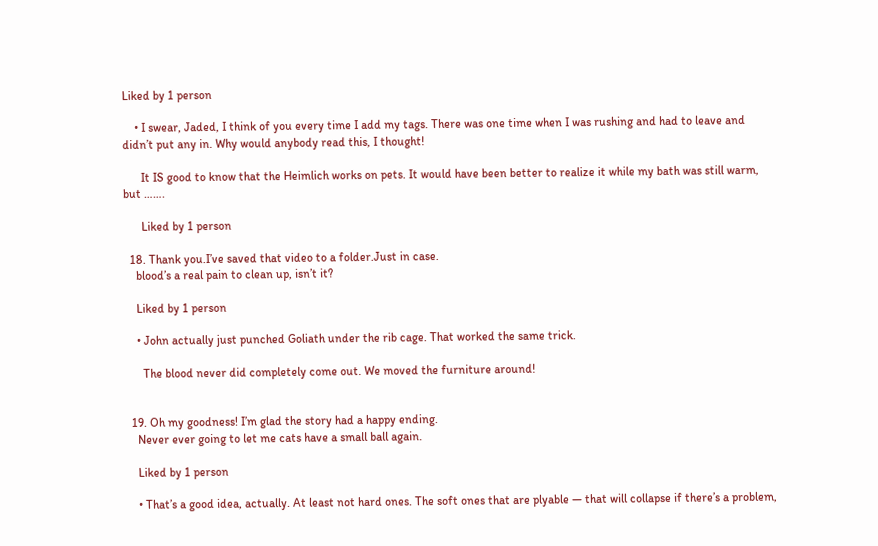Liked by 1 person

    • I swear, Jaded, I think of you every time I add my tags. There was one time when I was rushing and had to leave and didn’t put any in. Why would anybody read this, I thought!

      It IS good to know that the Heimlich works on pets. It would have been better to realize it while my bath was still warm, but …….

      Liked by 1 person

  18. Thank you.I’ve saved that video to a folder.Just in case.
    blood’s a real pain to clean up, isn’t it?

    Liked by 1 person

    • John actually just punched Goliath under the rib cage. That worked the same trick.

      The blood never did completely come out. We moved the furniture around!


  19. Oh my goodness! I’m glad the story had a happy ending.
    Never ever going to let me cats have a small ball again.

    Liked by 1 person

    • That’s a good idea, actually. At least not hard ones. The soft ones that are plyable — that will collapse if there’s a problem,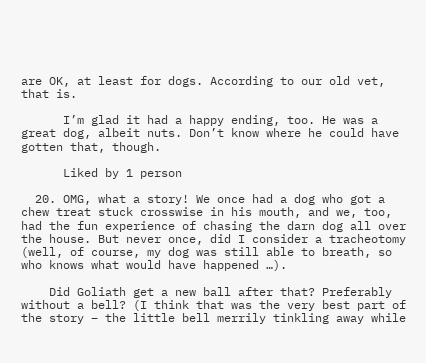are OK, at least for dogs. According to our old vet, that is.

      I’m glad it had a happy ending, too. He was a great dog, albeit nuts. Don’t know where he could have gotten that, though.

      Liked by 1 person

  20. OMG, what a story! We once had a dog who got a chew treat stuck crosswise in his mouth, and we, too, had the fun experience of chasing the darn dog all over the house. But never once, did I consider a tracheotomy (well, of course, my dog was still able to breath, so who knows what would have happened …).

    Did Goliath get a new ball after that? Preferably without a bell? (I think that was the very best part of the story – the little bell merrily tinkling away while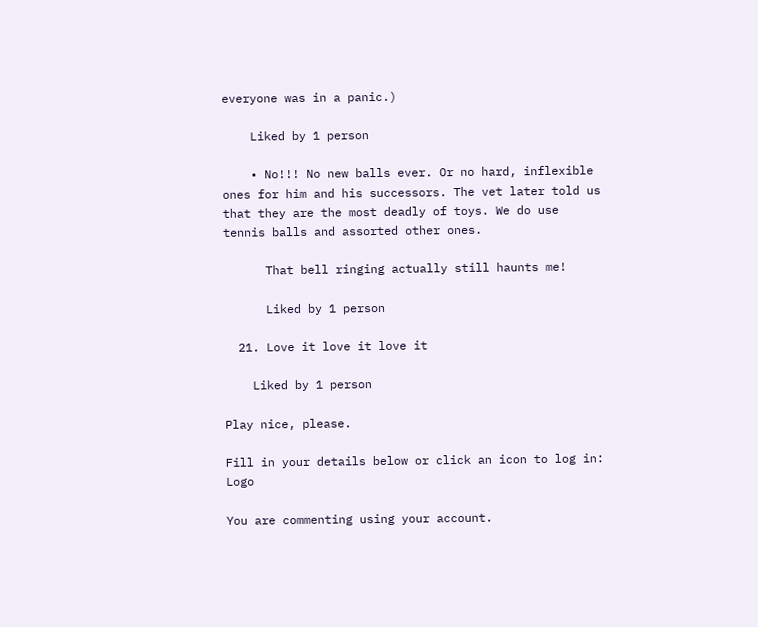everyone was in a panic.)

    Liked by 1 person

    • No!!! No new balls ever. Or no hard, inflexible ones for him and his successors. The vet later told us that they are the most deadly of toys. We do use tennis balls and assorted other ones.

      That bell ringing actually still haunts me!

      Liked by 1 person

  21. Love it love it love it

    Liked by 1 person

Play nice, please.

Fill in your details below or click an icon to log in: Logo

You are commenting using your account.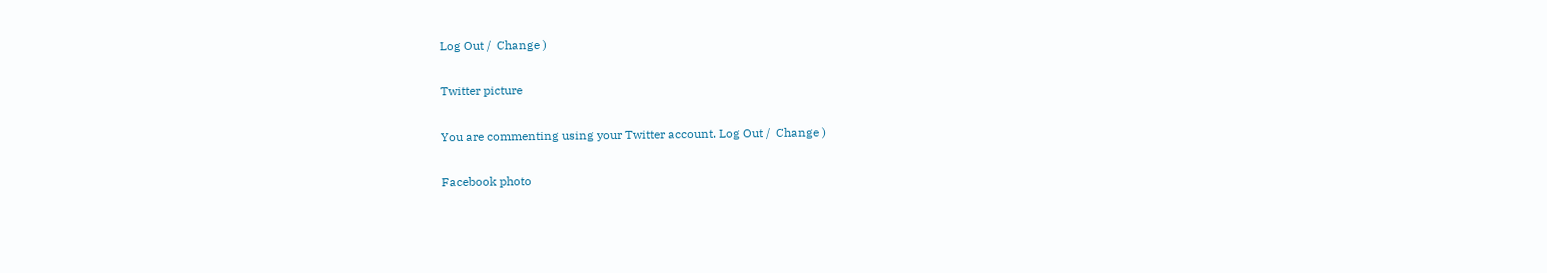Log Out /  Change )

Twitter picture

You are commenting using your Twitter account. Log Out /  Change )

Facebook photo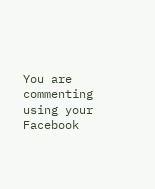You are commenting using your Facebook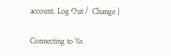account. Log Out /  Change )

Connecting to %s